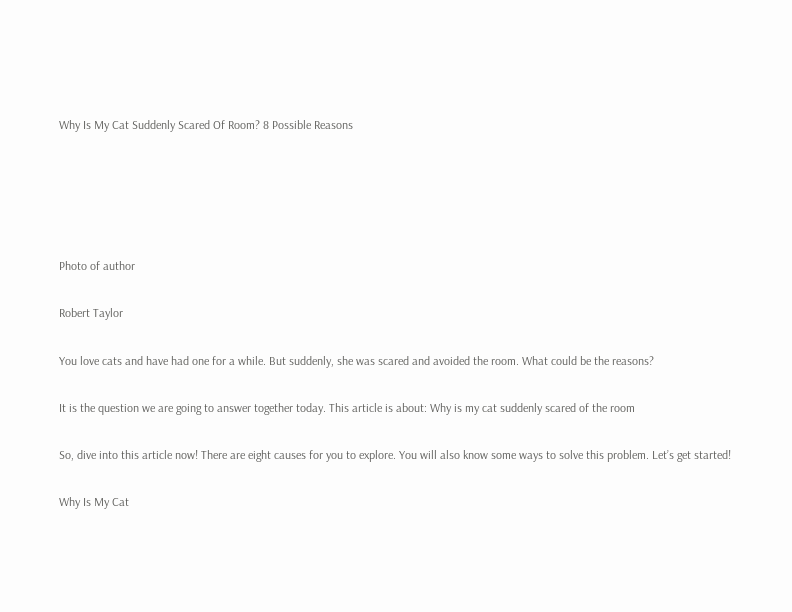Why Is My Cat Suddenly Scared Of Room? 8 Possible Reasons





Photo of author

Robert Taylor

You love cats and have had one for a while. But suddenly, she was scared and avoided the room. What could be the reasons?

It is the question we are going to answer together today. This article is about: Why is my cat suddenly scared of the room

So, dive into this article now! There are eight causes for you to explore. You will also know some ways to solve this problem. Let’s get started!

Why Is My Cat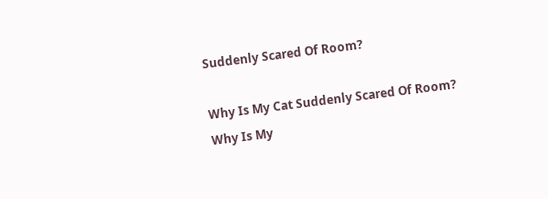Suddenly Scared Of Room?

Why Is My Cat Suddenly Scared Of Room?
Why Is My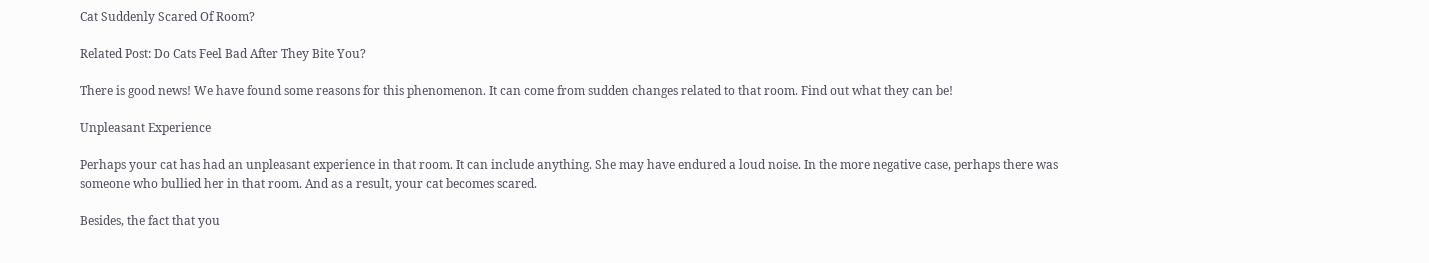Cat Suddenly Scared Of Room?

Related Post: Do Cats Feel Bad After They Bite You?

There is good news! We have found some reasons for this phenomenon. It can come from sudden changes related to that room. Find out what they can be!

Unpleasant Experience

Perhaps your cat has had an unpleasant experience in that room. It can include anything. She may have endured a loud noise. In the more negative case, perhaps there was someone who bullied her in that room. And as a result, your cat becomes scared.

Besides, the fact that you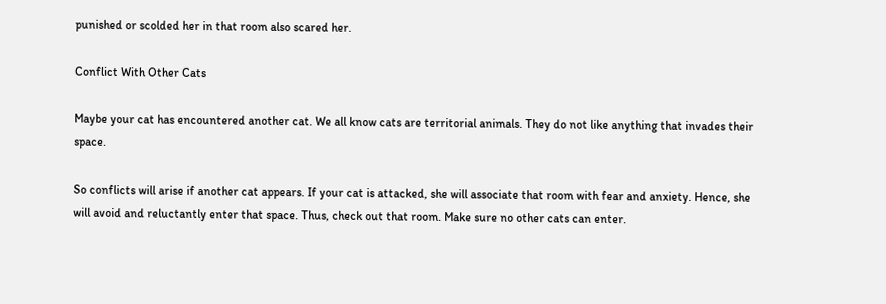punished or scolded her in that room also scared her.

Conflict With Other Cats

Maybe your cat has encountered another cat. We all know cats are territorial animals. They do not like anything that invades their space.

So conflicts will arise if another cat appears. If your cat is attacked, she will associate that room with fear and anxiety. Hence, she will avoid and reluctantly enter that space. Thus, check out that room. Make sure no other cats can enter.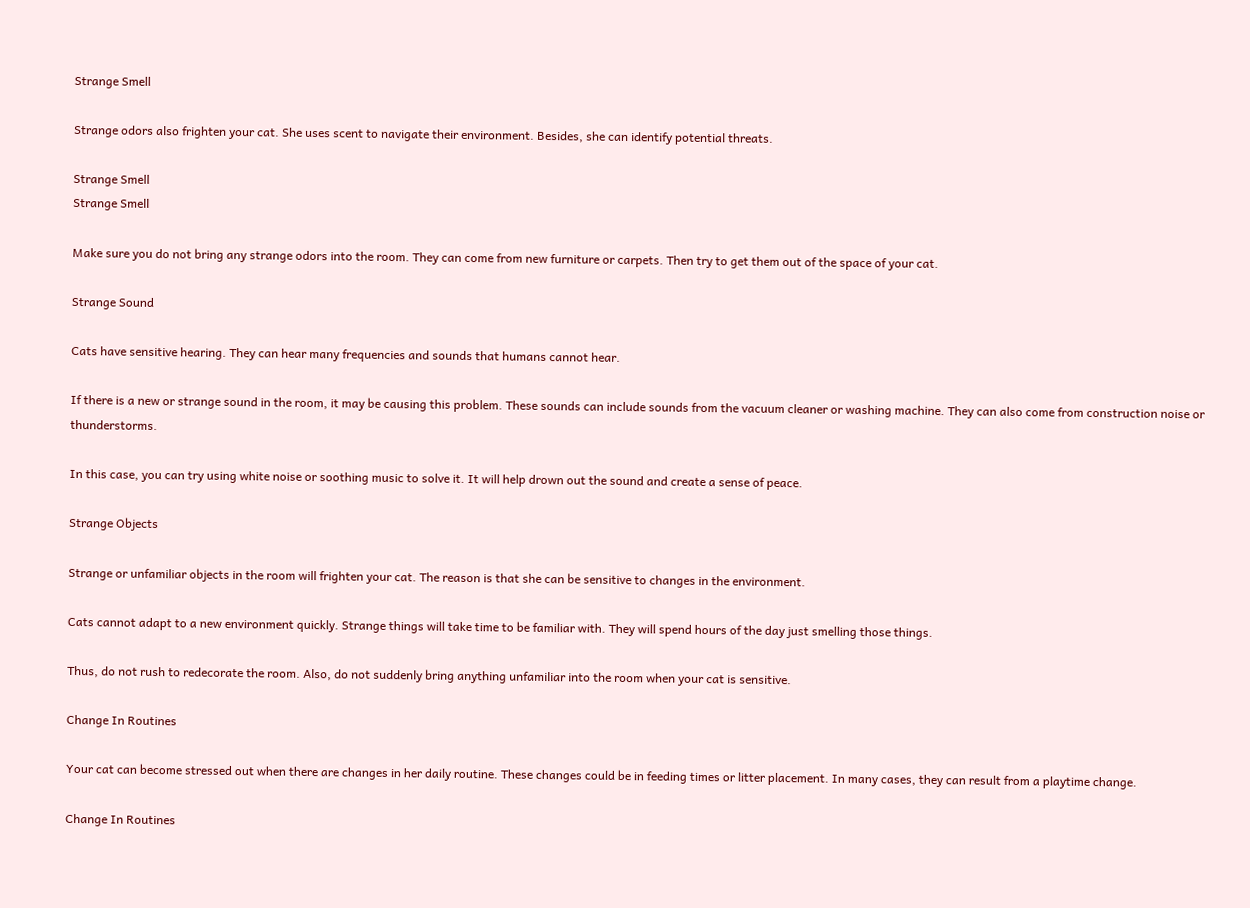Strange Smell

Strange odors also frighten your cat. She uses scent to navigate their environment. Besides, she can identify potential threats.

Strange Smell
Strange Smell

Make sure you do not bring any strange odors into the room. They can come from new furniture or carpets. Then try to get them out of the space of your cat.

Strange Sound

Cats have sensitive hearing. They can hear many frequencies and sounds that humans cannot hear.

If there is a new or strange sound in the room, it may be causing this problem. These sounds can include sounds from the vacuum cleaner or washing machine. They can also come from construction noise or thunderstorms.

In this case, you can try using white noise or soothing music to solve it. It will help drown out the sound and create a sense of peace.

Strange Objects

Strange or unfamiliar objects in the room will frighten your cat. The reason is that she can be sensitive to changes in the environment.

Cats cannot adapt to a new environment quickly. Strange things will take time to be familiar with. They will spend hours of the day just smelling those things.

Thus, do not rush to redecorate the room. Also, do not suddenly bring anything unfamiliar into the room when your cat is sensitive.

Change In Routines

Your cat can become stressed out when there are changes in her daily routine. These changes could be in feeding times or litter placement. In many cases, they can result from a playtime change.

Change In Routines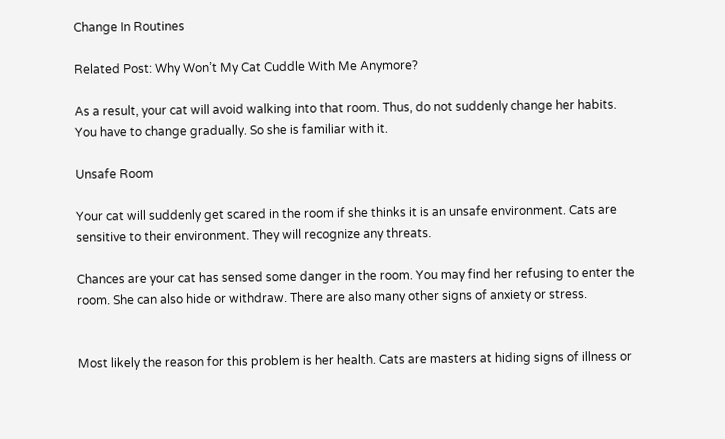Change In Routines

Related Post: Why Won’t My Cat Cuddle With Me Anymore?

As a result, your cat will avoid walking into that room. Thus, do not suddenly change her habits. You have to change gradually. So she is familiar with it.

Unsafe Room

Your cat will suddenly get scared in the room if she thinks it is an unsafe environment. Cats are sensitive to their environment. They will recognize any threats.

Chances are your cat has sensed some danger in the room. You may find her refusing to enter the room. She can also hide or withdraw. There are also many other signs of anxiety or stress.


Most likely the reason for this problem is her health. Cats are masters at hiding signs of illness or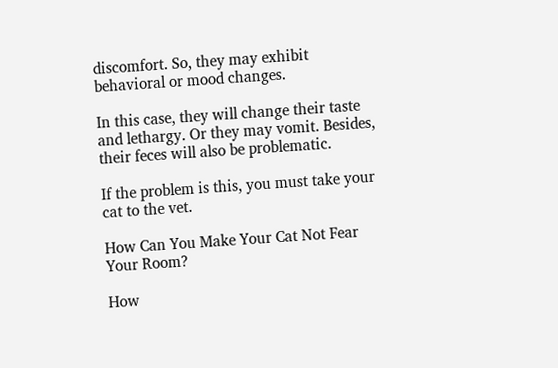discomfort. So, they may exhibit behavioral or mood changes.

In this case, they will change their taste and lethargy. Or they may vomit. Besides, their feces will also be problematic.

If the problem is this, you must take your cat to the vet.

How Can You Make Your Cat Not Fear Your Room?

How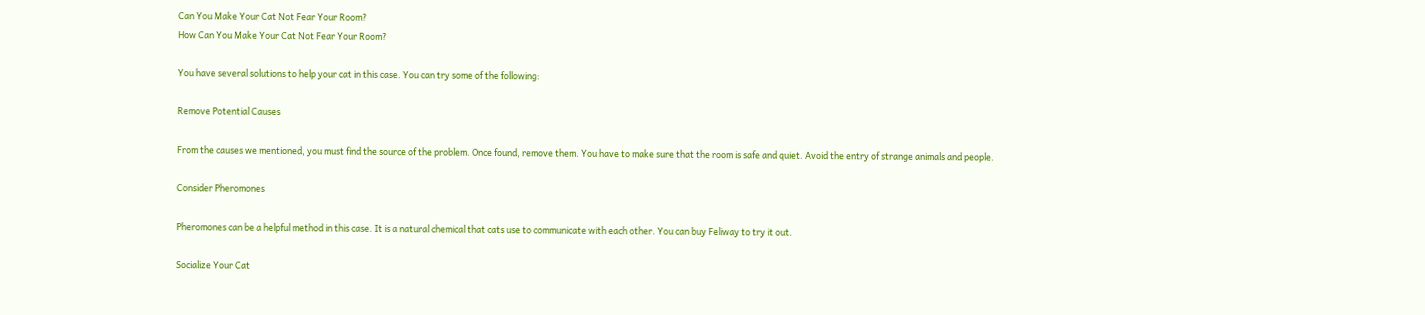Can You Make Your Cat Not Fear Your Room?
How Can You Make Your Cat Not Fear Your Room?

You have several solutions to help your cat in this case. You can try some of the following:

Remove Potential Causes

From the causes we mentioned, you must find the source of the problem. Once found, remove them. You have to make sure that the room is safe and quiet. Avoid the entry of strange animals and people.

Consider Pheromones

Pheromones can be a helpful method in this case. It is a natural chemical that cats use to communicate with each other. You can buy Feliway to try it out.

Socialize Your Cat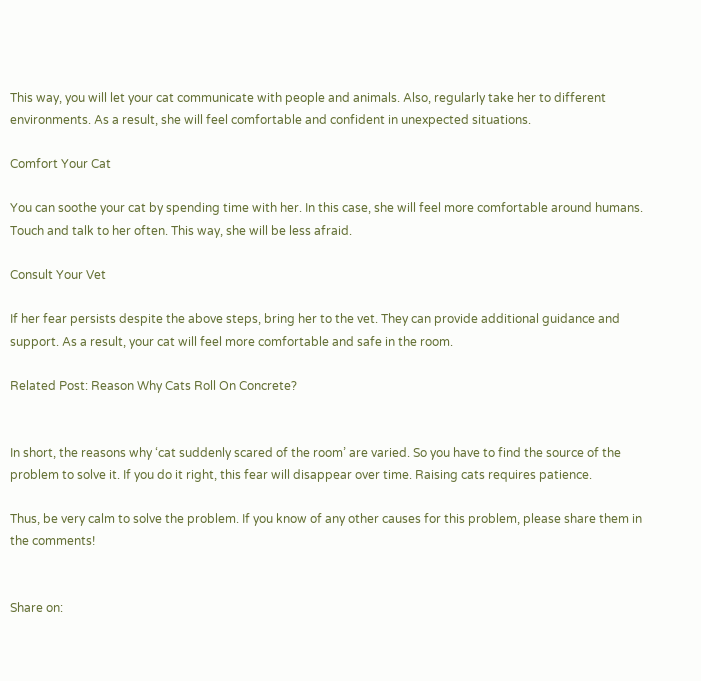This way, you will let your cat communicate with people and animals. Also, regularly take her to different environments. As a result, she will feel comfortable and confident in unexpected situations.

Comfort Your Cat

You can soothe your cat by spending time with her. In this case, she will feel more comfortable around humans. Touch and talk to her often. This way, she will be less afraid.

Consult Your Vet

If her fear persists despite the above steps, bring her to the vet. They can provide additional guidance and support. As a result, your cat will feel more comfortable and safe in the room.

Related Post: Reason Why Cats Roll On Concrete?


In short, the reasons why ‘cat suddenly scared of the room’ are varied. So you have to find the source of the problem to solve it. If you do it right, this fear will disappear over time. Raising cats requires patience.

Thus, be very calm to solve the problem. If you know of any other causes for this problem, please share them in the comments!


Share on: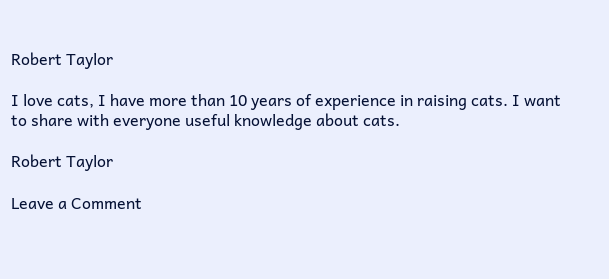Robert Taylor

I love cats, I have more than 10 years of experience in raising cats. I want to share with everyone useful knowledge about cats.

Robert Taylor

Leave a Comment